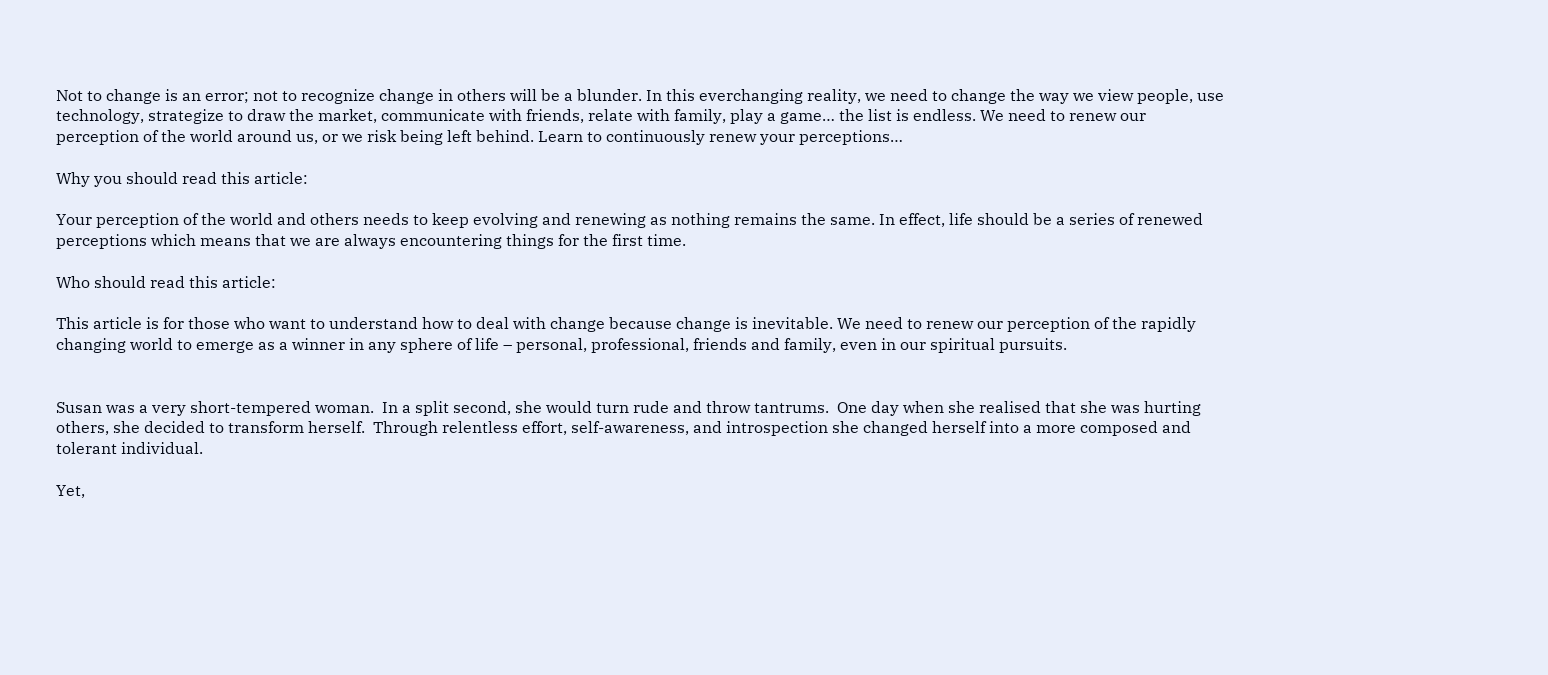Not to change is an error; not to recognize change in others will be a blunder. In this everchanging reality, we need to change the way we view people, use technology, strategize to draw the market, communicate with friends, relate with family, play a game… the list is endless. We need to renew our perception of the world around us, or we risk being left behind. Learn to continuously renew your perceptions…

Why you should read this article:

Your perception of the world and others needs to keep evolving and renewing as nothing remains the same. In effect, life should be a series of renewed perceptions which means that we are always encountering things for the first time.

Who should read this article:

This article is for those who want to understand how to deal with change because change is inevitable. We need to renew our perception of the rapidly changing world to emerge as a winner in any sphere of life – personal, professional, friends and family, even in our spiritual pursuits.


Susan was a very short-tempered woman.  In a split second, she would turn rude and throw tantrums.  One day when she realised that she was hurting others, she decided to transform herself.  Through relentless effort, self-awareness, and introspection she changed herself into a more composed and tolerant individual.

Yet,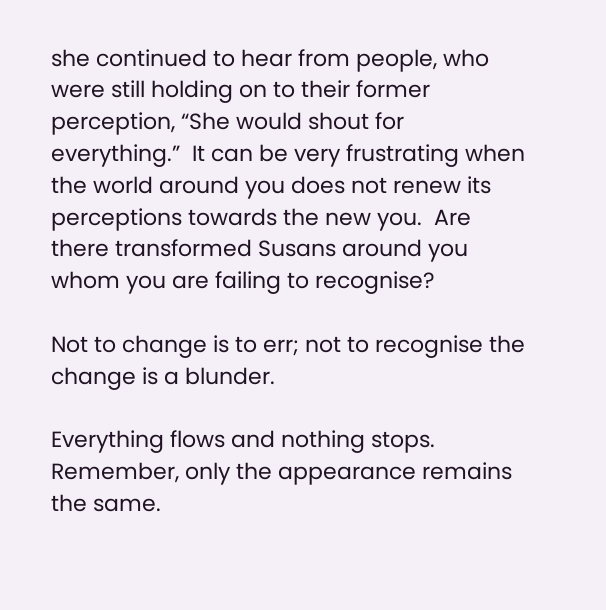she continued to hear from people, who were still holding on to their former perception, “She would shout for everything.”  It can be very frustrating when the world around you does not renew its perceptions towards the new you.  Are there transformed Susans around you whom you are failing to recognise?

Not to change is to err; not to recognise the change is a blunder.

Everything flows and nothing stops.  Remember, only the appearance remains the same.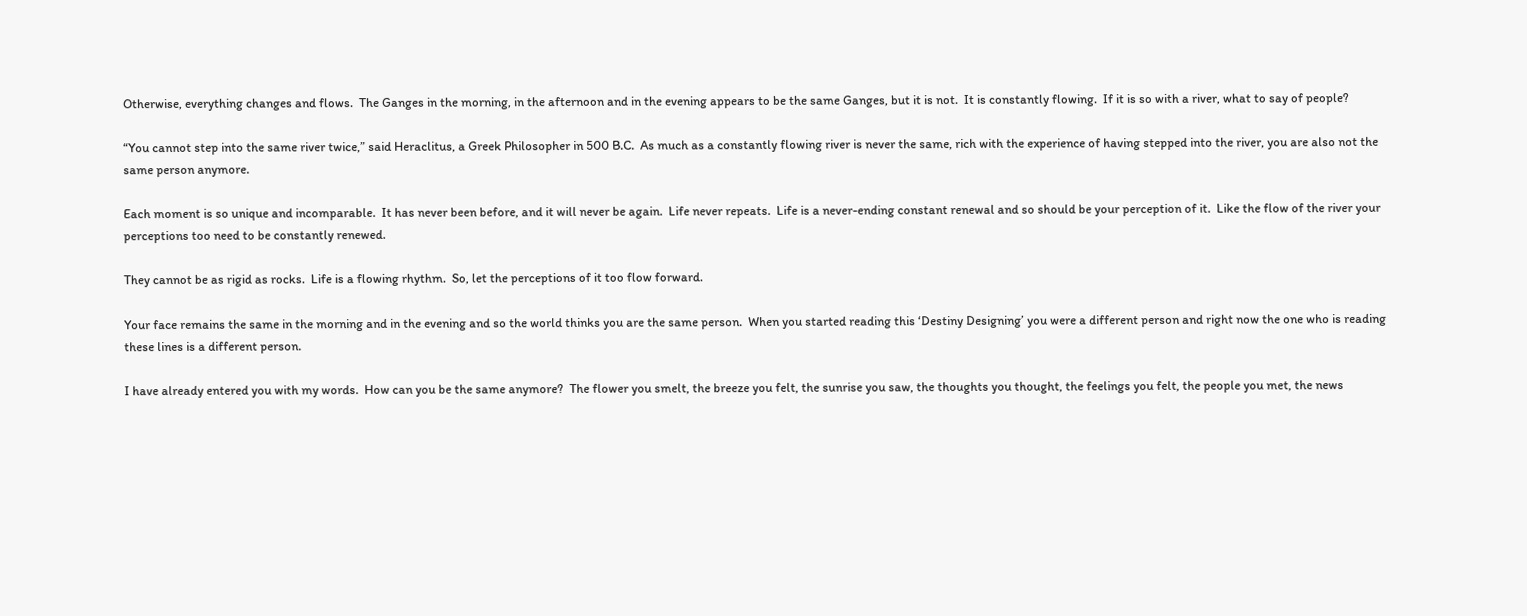Otherwise, everything changes and flows.  The Ganges in the morning, in the afternoon and in the evening appears to be the same Ganges, but it is not.  It is constantly flowing.  If it is so with a river, what to say of people?

“You cannot step into the same river twice,” said Heraclitus, a Greek Philosopher in 500 B.C.  As much as a constantly flowing river is never the same, rich with the experience of having stepped into the river, you are also not the same person anymore.

Each moment is so unique and incomparable.  It has never been before, and it will never be again.  Life never repeats.  Life is a never-ending constant renewal and so should be your perception of it.  Like the flow of the river your perceptions too need to be constantly renewed.

They cannot be as rigid as rocks.  Life is a flowing rhythm.  So, let the perceptions of it too flow forward.

Your face remains the same in the morning and in the evening and so the world thinks you are the same person.  When you started reading this ‘Destiny Designing’ you were a different person and right now the one who is reading these lines is a different person.

I have already entered you with my words.  How can you be the same anymore?  The flower you smelt, the breeze you felt, the sunrise you saw, the thoughts you thought, the feelings you felt, the people you met, the news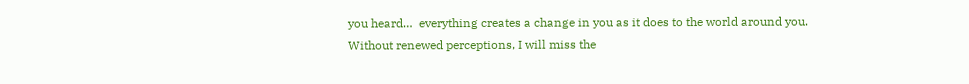you heard…  everything creates a change in you as it does to the world around you.  Without renewed perceptions, I will miss the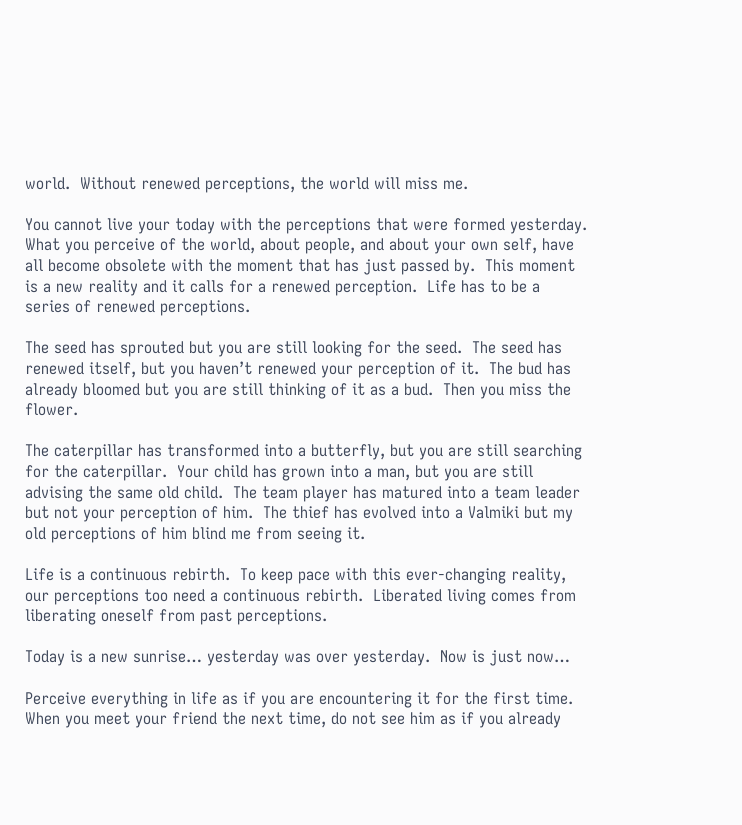world.  Without renewed perceptions, the world will miss me.

You cannot live your today with the perceptions that were formed yesterday.  What you perceive of the world, about people, and about your own self, have all become obsolete with the moment that has just passed by.  This moment is a new reality and it calls for a renewed perception.  Life has to be a series of renewed perceptions.

The seed has sprouted but you are still looking for the seed.  The seed has renewed itself, but you haven’t renewed your perception of it.  The bud has already bloomed but you are still thinking of it as a bud.  Then you miss the flower.

The caterpillar has transformed into a butterfly, but you are still searching for the caterpillar.  Your child has grown into a man, but you are still advising the same old child.  The team player has matured into a team leader but not your perception of him.  The thief has evolved into a Valmiki but my old perceptions of him blind me from seeing it.

Life is a continuous rebirth.  To keep pace with this ever-changing reality, our perceptions too need a continuous rebirth.  Liberated living comes from liberating oneself from past perceptions.

Today is a new sunrise… yesterday was over yesterday.  Now is just now…

Perceive everything in life as if you are encountering it for the first time.  When you meet your friend the next time, do not see him as if you already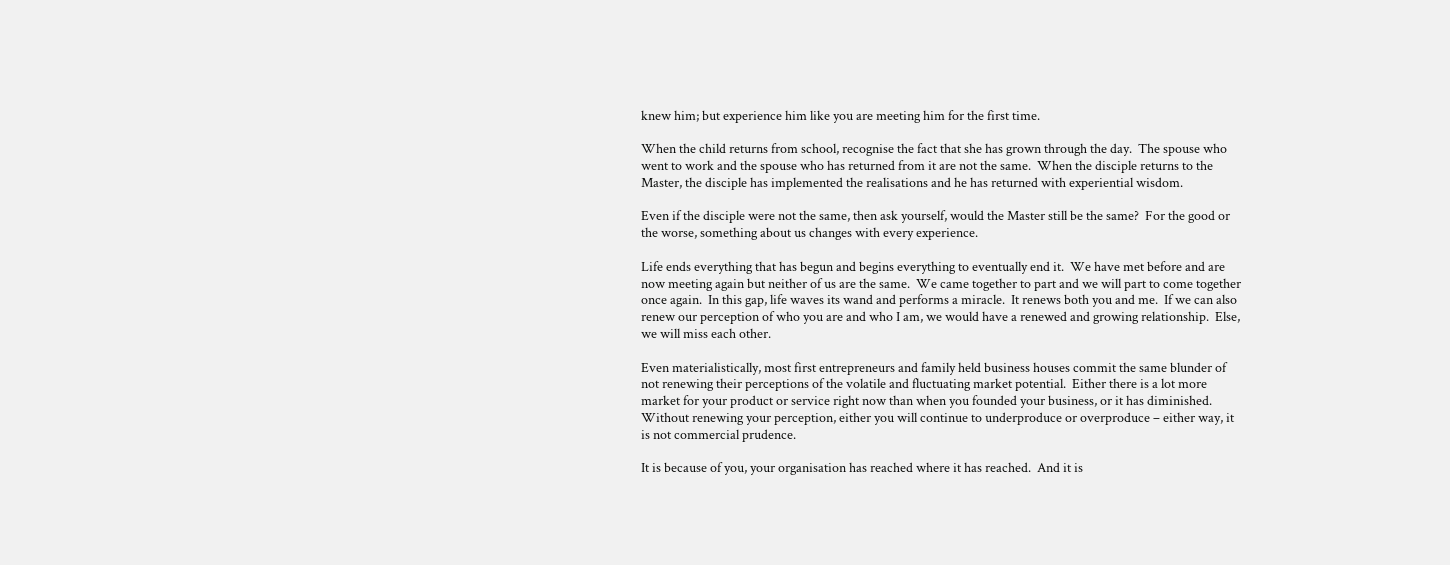knew him; but experience him like you are meeting him for the first time.

When the child returns from school, recognise the fact that she has grown through the day.  The spouse who went to work and the spouse who has returned from it are not the same.  When the disciple returns to the Master, the disciple has implemented the realisations and he has returned with experiential wisdom.

Even if the disciple were not the same, then ask yourself, would the Master still be the same?  For the good or the worse, something about us changes with every experience.

Life ends everything that has begun and begins everything to eventually end it.  We have met before and are now meeting again but neither of us are the same.  We came together to part and we will part to come together once again.  In this gap, life waves its wand and performs a miracle.  It renews both you and me.  If we can also renew our perception of who you are and who I am, we would have a renewed and growing relationship.  Else, we will miss each other.

Even materialistically, most first entrepreneurs and family held business houses commit the same blunder of not renewing their perceptions of the volatile and fluctuating market potential.  Either there is a lot more market for your product or service right now than when you founded your business, or it has diminished.  Without renewing your perception, either you will continue to underproduce or overproduce – either way, it is not commercial prudence.

It is because of you, your organisation has reached where it has reached.  And it is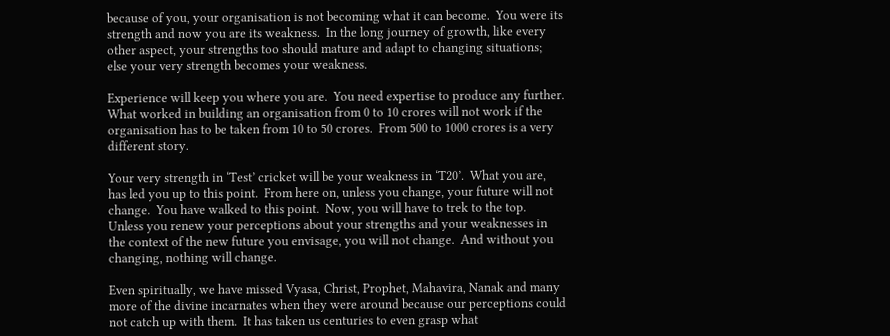because of you, your organisation is not becoming what it can become.  You were its strength and now you are its weakness.  In the long journey of growth, like every other aspect, your strengths too should mature and adapt to changing situations; else your very strength becomes your weakness.

Experience will keep you where you are.  You need expertise to produce any further.  What worked in building an organisation from 0 to 10 crores will not work if the organisation has to be taken from 10 to 50 crores.  From 500 to 1000 crores is a very different story.

Your very strength in ‘Test’ cricket will be your weakness in ‘T20’.  What you are, has led you up to this point.  From here on, unless you change, your future will not change.  You have walked to this point.  Now, you will have to trek to the top.  Unless you renew your perceptions about your strengths and your weaknesses in the context of the new future you envisage, you will not change.  And without you changing, nothing will change.

Even spiritually, we have missed Vyasa, Christ, Prophet, Mahavira, Nanak and many more of the divine incarnates when they were around because our perceptions could not catch up with them.  It has taken us centuries to even grasp what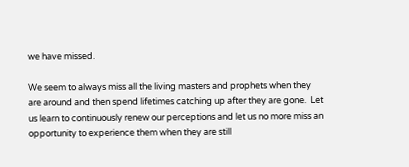we have missed.

We seem to always miss all the living masters and prophets when they are around and then spend lifetimes catching up after they are gone.  Let us learn to continuously renew our perceptions and let us no more miss an opportunity to experience them when they are still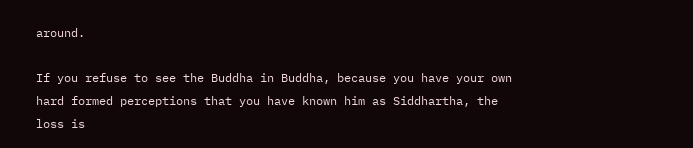around.

If you refuse to see the Buddha in Buddha, because you have your own hard formed perceptions that you have known him as Siddhartha, the loss is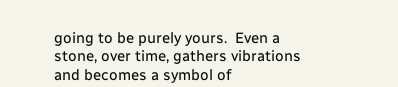going to be purely yours.  Even a stone, over time, gathers vibrations and becomes a symbol of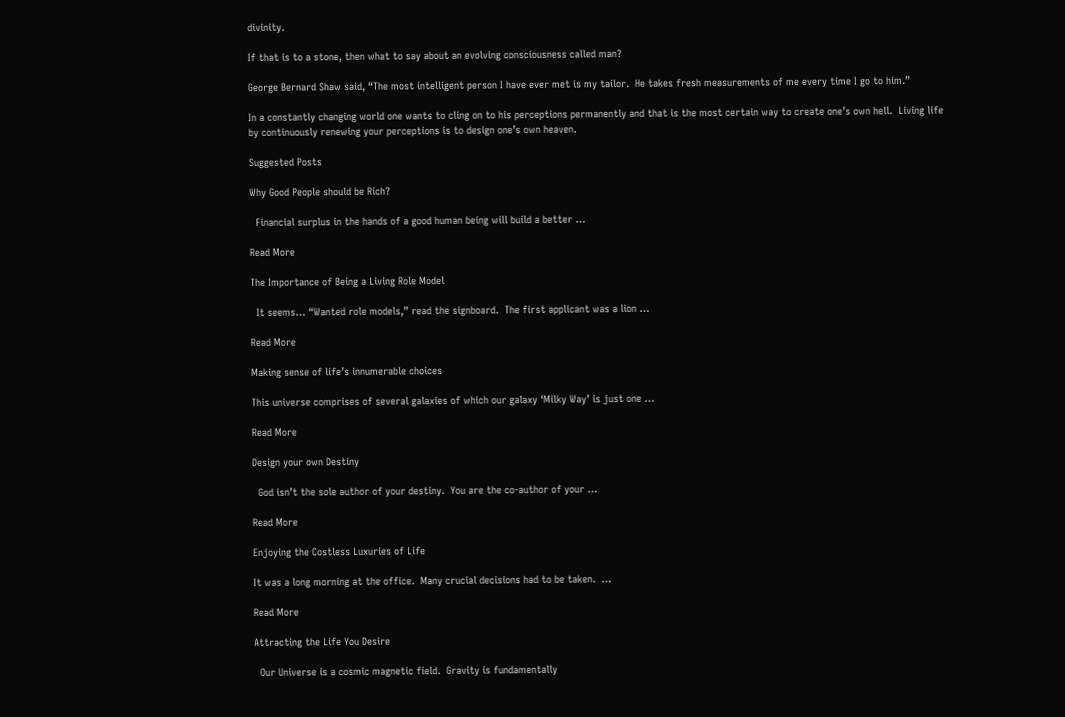divinity.

If that is to a stone, then what to say about an evolving consciousness called man?

George Bernard Shaw said, “The most intelligent person I have ever met is my tailor.  He takes fresh measurements of me every time I go to him.”

In a constantly changing world one wants to cling on to his perceptions permanently and that is the most certain way to create one’s own hell.  Living life by continuously renewing your perceptions is to design one’s own heaven.

Suggested Posts

Why Good People should be Rich?

  Financial surplus in the hands of a good human being will build a better …

Read More

The Importance of Being a Living Role Model

  It seems… “Wanted role models,” read the signboard.  The first applicant was a lion …

Read More

Making sense of life’s innumerable choices

This universe comprises of several galaxies of which our galaxy ‘Milky Way’ is just one …

Read More

Design your own Destiny

  God isn’t the sole author of your destiny.  You are the co-author of your …

Read More

Enjoying the Costless Luxuries of Life

It was a long morning at the office.  Many crucial decisions had to be taken.  …

Read More

Attracting the Life You Desire

  Our Universe is a cosmic magnetic field.  Gravity is fundamentally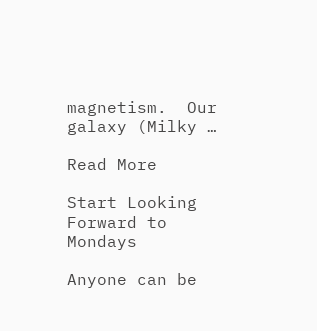magnetism.  Our galaxy (Milky …

Read More

Start Looking Forward to Mondays

Anyone can be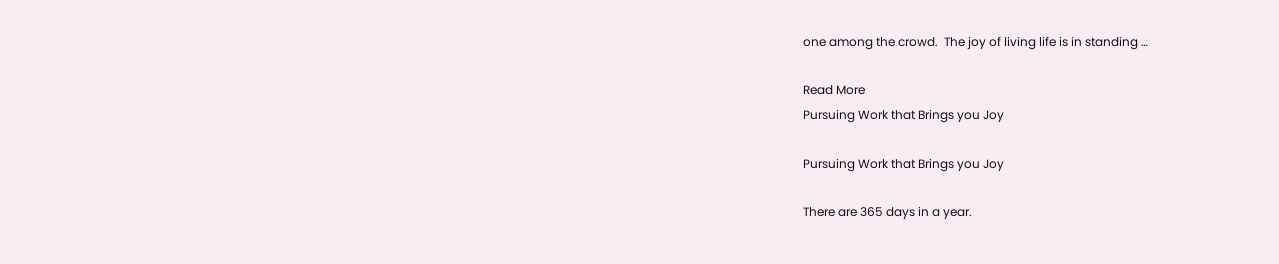one among the crowd.  The joy of living life is in standing …

Read More
Pursuing Work that Brings you Joy

Pursuing Work that Brings you Joy

There are 365 days in a year.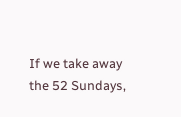If we take away the 52 Sundays,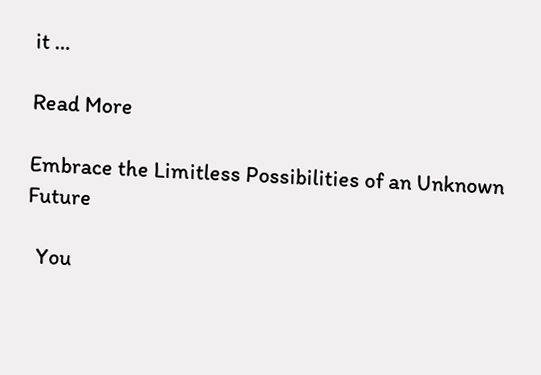it …

Read More

Embrace the Limitless Possibilities of an Unknown Future

  You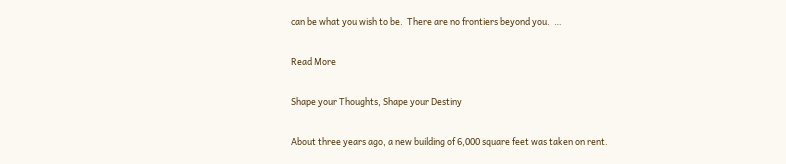can be what you wish to be.  There are no frontiers beyond you.  …

Read More

Shape your Thoughts, Shape your Destiny

About three years ago, a new building of 6,000 square feet was taken on rent.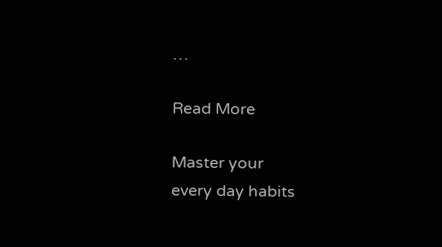…

Read More

Master your
every day habits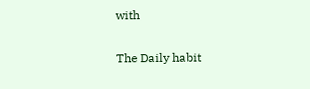with

The Daily habit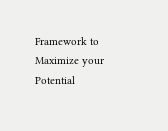Framework to Maximize your Potential